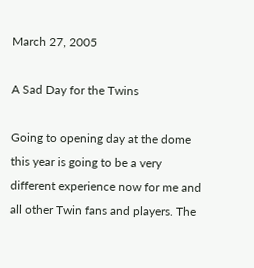March 27, 2005

A Sad Day for the Twins

Going to opening day at the dome this year is going to be a very different experience now for me and all other Twin fans and players. The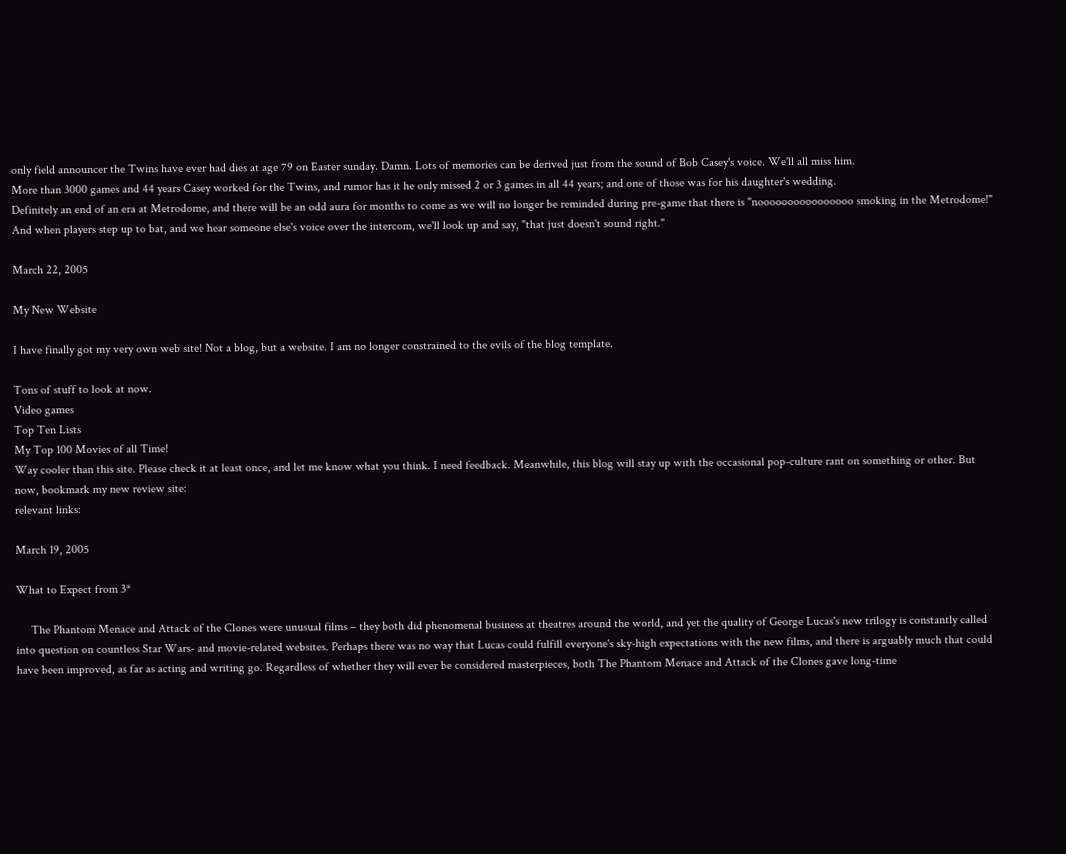only field announcer the Twins have ever had dies at age 79 on Easter sunday. Damn. Lots of memories can be derived just from the sound of Bob Casey's voice. We'll all miss him.
More than 3000 games and 44 years Casey worked for the Twins, and rumor has it he only missed 2 or 3 games in all 44 years; and one of those was for his daughter's wedding.
Definitely an end of an era at Metrodome, and there will be an odd aura for months to come as we will no longer be reminded during pre-game that there is "noooooooooooooooo smoking in the Metrodome!" And when players step up to bat, and we hear someone else's voice over the intercom, we'll look up and say, "that just doesn't sound right."

March 22, 2005

My New Website

I have finally got my very own web site! Not a blog, but a website. I am no longer constrained to the evils of the blog template.

Tons of stuff to look at now.
Video games
Top Ten Lists
My Top 100 Movies of all Time!
Way cooler than this site. Please check it at least once, and let me know what you think. I need feedback. Meanwhile, this blog will stay up with the occasional pop-culture rant on something or other. But now, bookmark my new review site:
relevant links:

March 19, 2005

What to Expect from 3*

     The Phantom Menace and Attack of the Clones were unusual films – they both did phenomenal business at theatres around the world, and yet the quality of George Lucas's new trilogy is constantly called into question on countless Star Wars- and movie-related websites. Perhaps there was no way that Lucas could fulfill everyone's sky-high expectations with the new films, and there is arguably much that could have been improved, as far as acting and writing go. Regardless of whether they will ever be considered masterpieces, both The Phantom Menace and Attack of the Clones gave long-time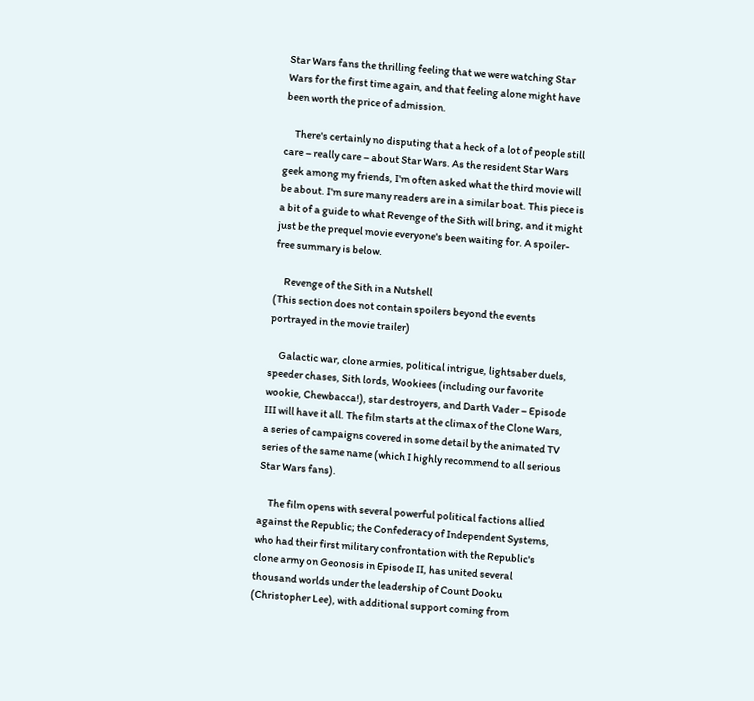Star Wars fans the thrilling feeling that we were watching Star Wars for the first time again, and that feeling alone might have been worth the price of admission.

     There's certainly no disputing that a heck of a lot of people still care – really care – about Star Wars. As the resident Star Wars geek among my friends, I'm often asked what the third movie will be about. I'm sure many readers are in a similar boat. This piece is a bit of a guide to what Revenge of the Sith will bring, and it might just be the prequel movie everyone's been waiting for. A spoiler-free summary is below.

     Revenge of the Sith in a Nutshell
(This section does not contain spoilers beyond the events portrayed in the movie trailer)

     Galactic war, clone armies, political intrigue, lightsaber duels, speeder chases, Sith lords, Wookiees (including our favorite wookie, Chewbacca!), star destroyers, and Darth Vader – Episode III will have it all. The film starts at the climax of the Clone Wars, a series of campaigns covered in some detail by the animated TV series of the same name (which I highly recommend to all serious Star Wars fans).

     The film opens with several powerful political factions allied against the Republic; the Confederacy of Independent Systems, who had their first military confrontation with the Republic's clone army on Geonosis in Episode II, has united several thousand worlds under the leadership of Count Dooku (Christopher Lee), with additional support coming from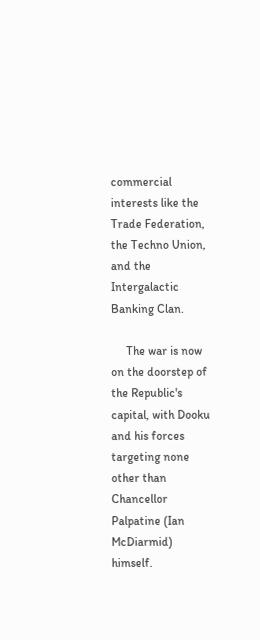commercial interests like the Trade Federation, the Techno Union, and the Intergalactic Banking Clan.

     The war is now on the doorstep of the Republic's capital, with Dooku and his forces targeting none other than Chancellor Palpatine (Ian McDiarmid) himself.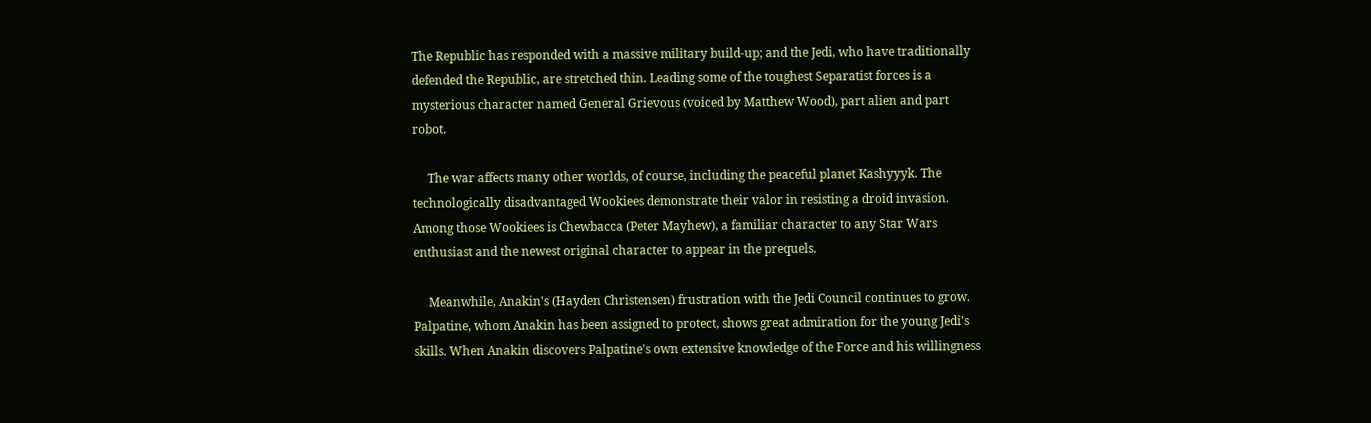The Republic has responded with a massive military build-up; and the Jedi, who have traditionally defended the Republic, are stretched thin. Leading some of the toughest Separatist forces is a mysterious character named General Grievous (voiced by Matthew Wood), part alien and part robot.

     The war affects many other worlds, of course, including the peaceful planet Kashyyyk. The technologically disadvantaged Wookiees demonstrate their valor in resisting a droid invasion. Among those Wookiees is Chewbacca (Peter Mayhew), a familiar character to any Star Wars enthusiast and the newest original character to appear in the prequels.

     Meanwhile, Anakin's (Hayden Christensen) frustration with the Jedi Council continues to grow. Palpatine, whom Anakin has been assigned to protect, shows great admiration for the young Jedi's skills. When Anakin discovers Palpatine's own extensive knowledge of the Force and his willingness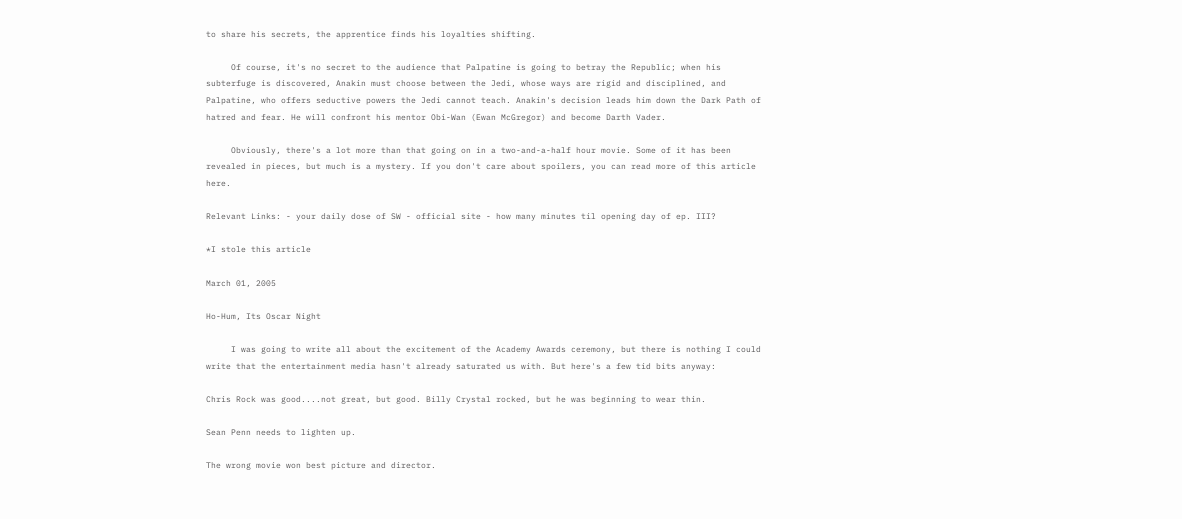to share his secrets, the apprentice finds his loyalties shifting.

     Of course, it's no secret to the audience that Palpatine is going to betray the Republic; when his subterfuge is discovered, Anakin must choose between the Jedi, whose ways are rigid and disciplined, and Palpatine, who offers seductive powers the Jedi cannot teach. Anakin's decision leads him down the Dark Path of hatred and fear. He will confront his mentor Obi-Wan (Ewan McGregor) and become Darth Vader.

     Obviously, there's a lot more than that going on in a two-and-a-half hour movie. Some of it has been revealed in pieces, but much is a mystery. If you don't care about spoilers, you can read more of this article here.

Relevant Links: - your daily dose of SW - official site - how many minutes til opening day of ep. III?

*I stole this article

March 01, 2005

Ho-Hum, Its Oscar Night

     I was going to write all about the excitement of the Academy Awards ceremony, but there is nothing I could write that the entertainment media hasn't already saturated us with. But here's a few tid bits anyway:

Chris Rock was good....not great, but good. Billy Crystal rocked, but he was beginning to wear thin.

Sean Penn needs to lighten up.

The wrong movie won best picture and director.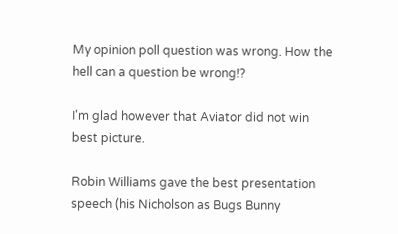My opinion poll question was wrong. How the hell can a question be wrong!?

I'm glad however that Aviator did not win best picture.

Robin Williams gave the best presentation speech (his Nicholson as Bugs Bunny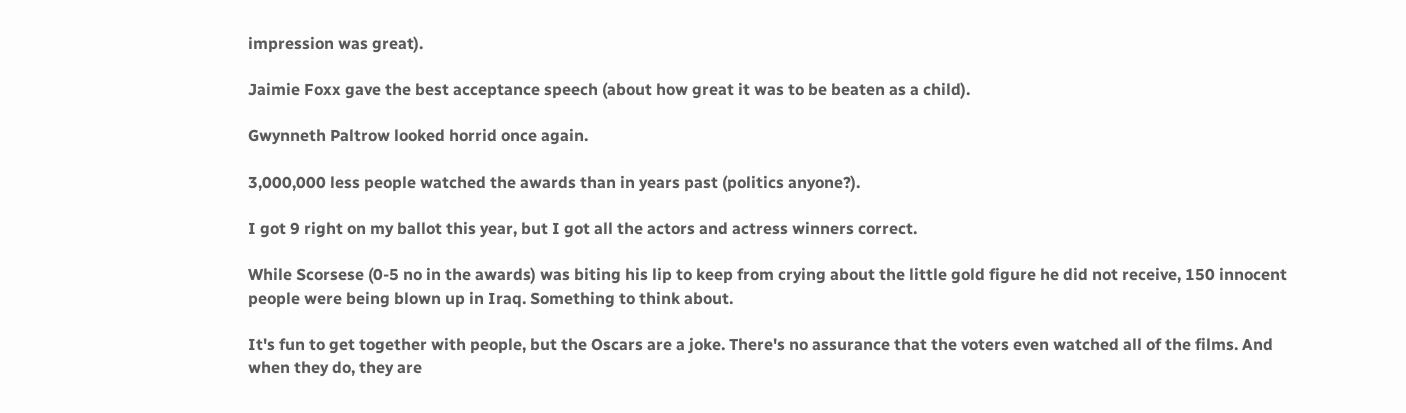impression was great).

Jaimie Foxx gave the best acceptance speech (about how great it was to be beaten as a child).

Gwynneth Paltrow looked horrid once again.

3,000,000 less people watched the awards than in years past (politics anyone?).

I got 9 right on my ballot this year, but I got all the actors and actress winners correct.

While Scorsese (0-5 no in the awards) was biting his lip to keep from crying about the little gold figure he did not receive, 150 innocent people were being blown up in Iraq. Something to think about.

It's fun to get together with people, but the Oscars are a joke. There's no assurance that the voters even watched all of the films. And when they do, they are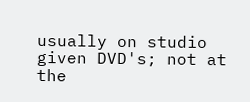usually on studio given DVD's; not at the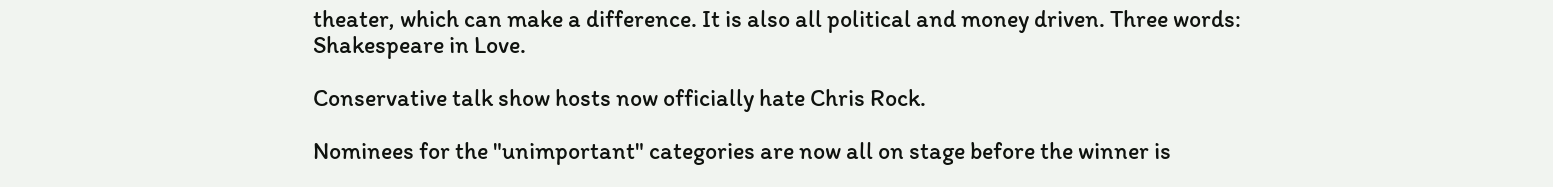theater, which can make a difference. It is also all political and money driven. Three words: Shakespeare in Love.

Conservative talk show hosts now officially hate Chris Rock.

Nominees for the "unimportant" categories are now all on stage before the winner is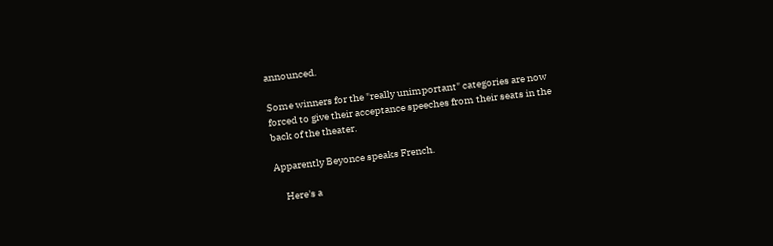announced.

Some winners for the "really unimportant" categories are now forced to give their acceptance speeches from their seats in the back of the theater.

Apparently Beyonce speaks French.

     Here's a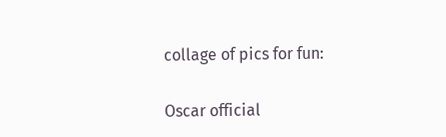collage of pics for fun:

Oscar official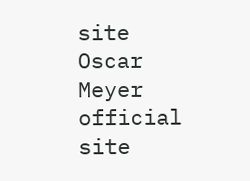site
Oscar Meyer official site